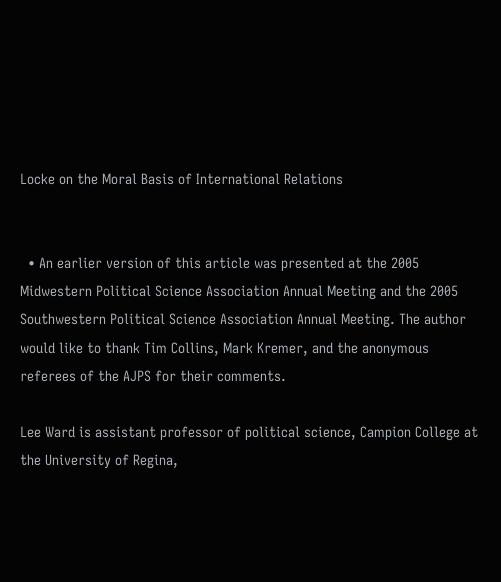Locke on the Moral Basis of International Relations


  • An earlier version of this article was presented at the 2005 Midwestern Political Science Association Annual Meeting and the 2005 Southwestern Political Science Association Annual Meeting. The author would like to thank Tim Collins, Mark Kremer, and the anonymous referees of the AJPS for their comments.

Lee Ward is assistant professor of political science, Campion College at the University of Regina,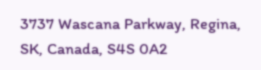3737 Wascana Parkway, Regina, SK, Canada, S4S 0A2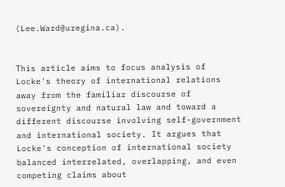(Lee.Ward@uregina.ca).


This article aims to focus analysis of Locke's theory of international relations away from the familiar discourse of sovereignty and natural law and toward a different discourse involving self-government and international society. It argues that Locke's conception of international society balanced interrelated, overlapping, and even competing claims about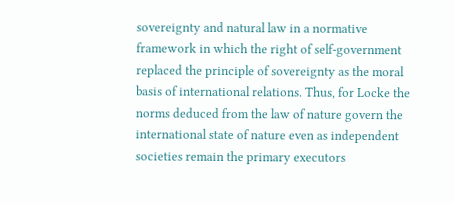sovereignty and natural law in a normative framework in which the right of self-government replaced the principle of sovereignty as the moral basis of international relations. Thus, for Locke the norms deduced from the law of nature govern the international state of nature even as independent societies remain the primary executors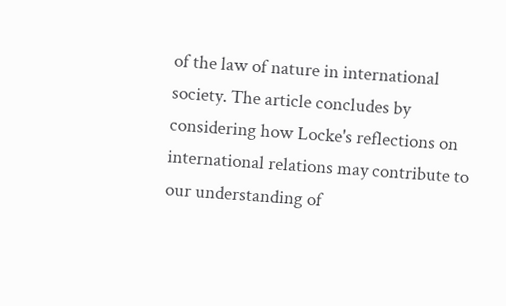of the law of nature in international society. The article concludes by considering how Locke's reflections on international relations may contribute to our understanding of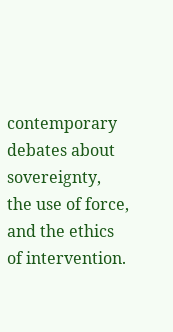contemporary debates about sovereignty, the use of force, and the ethics of intervention.